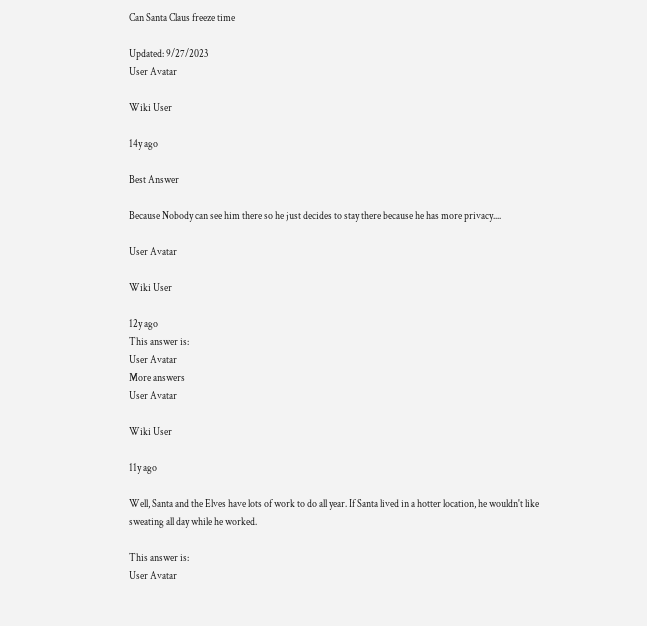Can Santa Claus freeze time

Updated: 9/27/2023
User Avatar

Wiki User

14y ago

Best Answer

Because Nobody can see him there so he just decides to stay there because he has more privacy....

User Avatar

Wiki User

12y ago
This answer is:
User Avatar
More answers
User Avatar

Wiki User

11y ago

Well, Santa and the Elves have lots of work to do all year. If Santa lived in a hotter location, he wouldn't like sweating all day while he worked.

This answer is:
User Avatar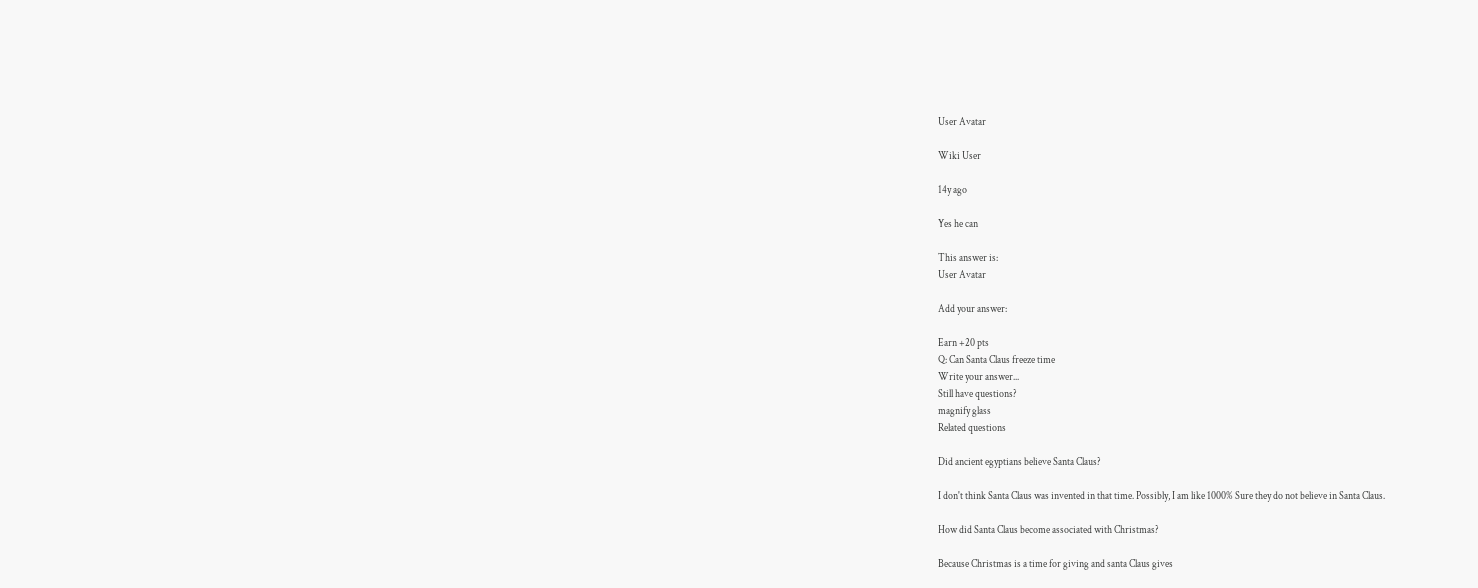User Avatar

Wiki User

14y ago

Yes he can

This answer is:
User Avatar

Add your answer:

Earn +20 pts
Q: Can Santa Claus freeze time
Write your answer...
Still have questions?
magnify glass
Related questions

Did ancient egyptians believe Santa Claus?

I don't think Santa Claus was invented in that time. Possibly, I am like 1000% Sure they do not believe in Santa Claus.

How did Santa Claus become associated with Christmas?

Because Christmas is a time for giving and santa Claus gives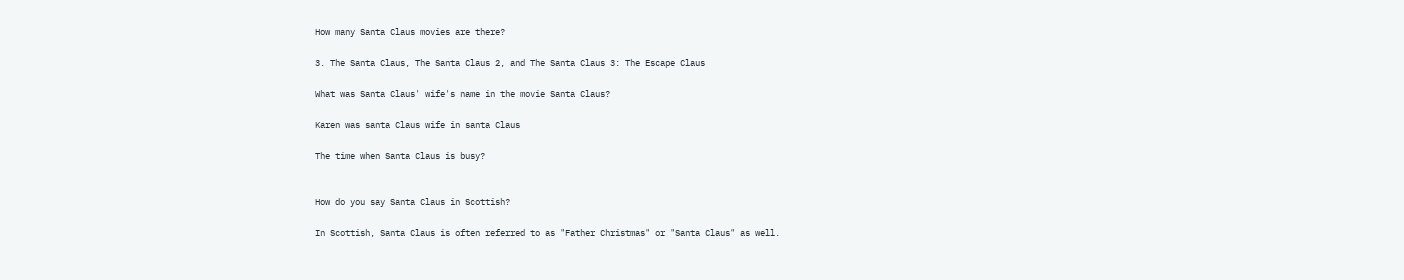How many Santa Claus movies are there?

3. The Santa Claus, The Santa Claus 2, and The Santa Claus 3: The Escape Claus

What was Santa Claus' wife's name in the movie Santa Claus?

Karen was santa Claus wife in santa Claus

The time when Santa Claus is busy?


How do you say Santa Claus in Scottish?

In Scottish, Santa Claus is often referred to as "Father Christmas" or "Santa Claus" as well.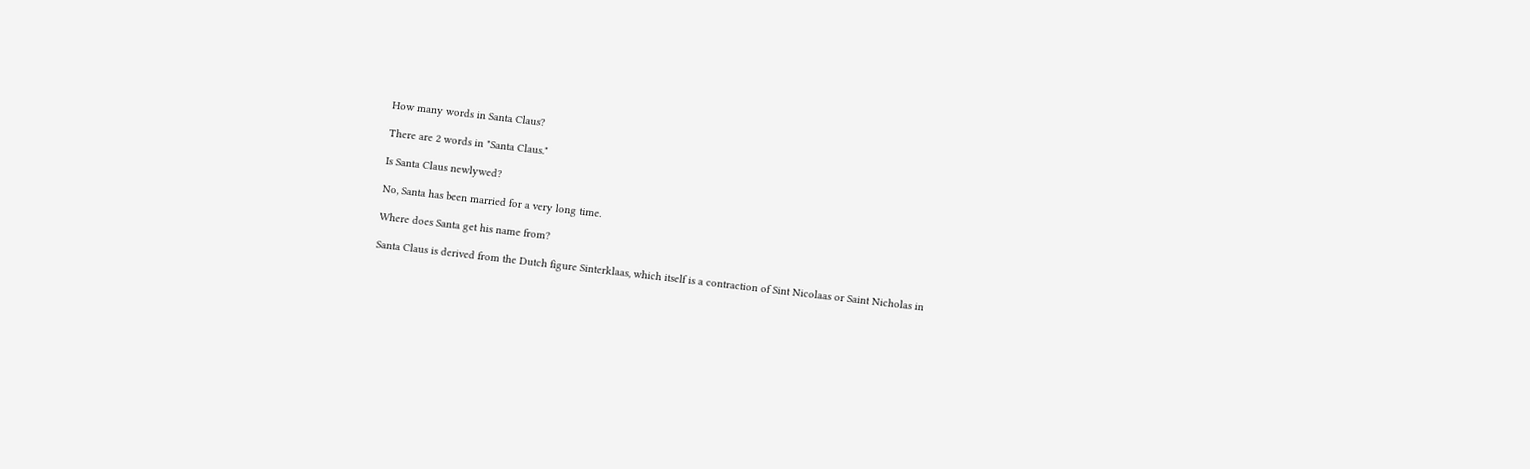How many words in Santa Claus?

There are 2 words in "Santa Claus."

Is Santa Claus newlywed?

No, Santa has been married for a very long time.

Where does Santa get his name from?

Santa Claus is derived from the Dutch figure Sinterklaas, which itself is a contraction of Sint Nicolaas or Saint Nicholas in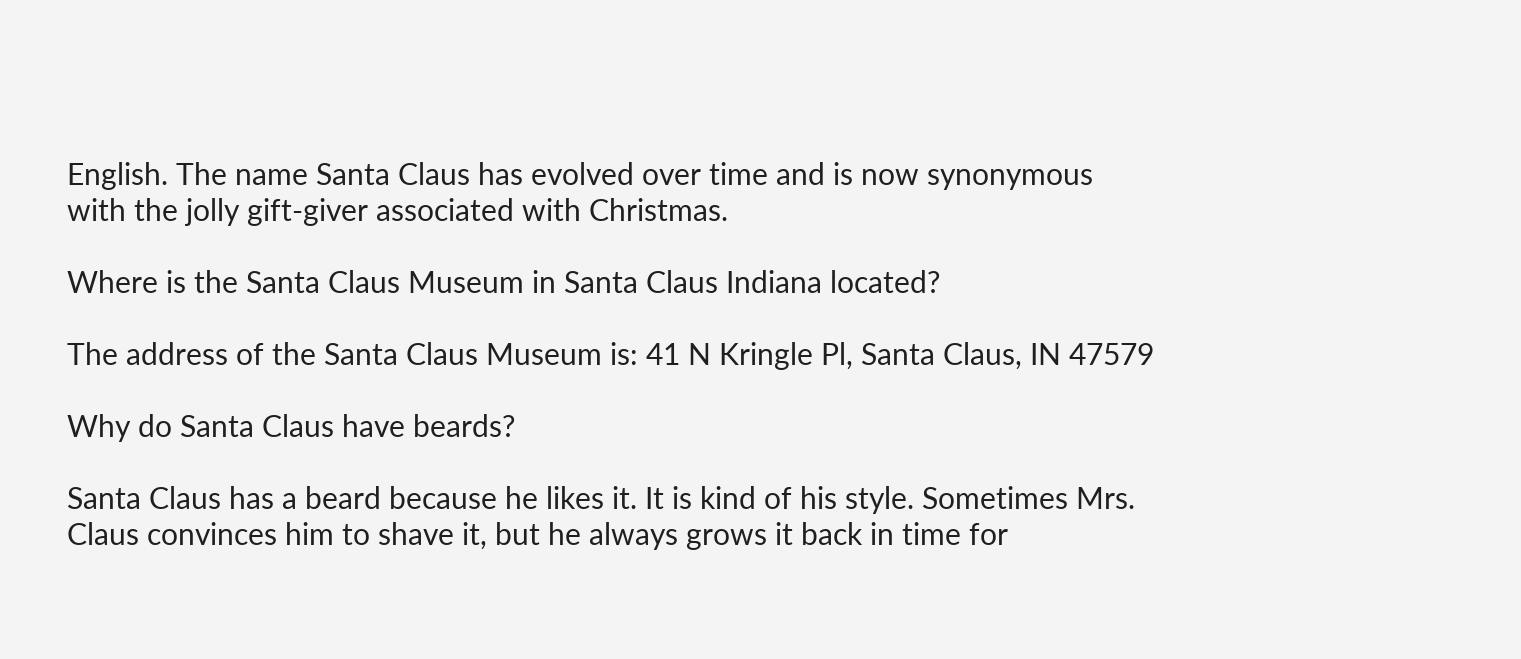English. The name Santa Claus has evolved over time and is now synonymous with the jolly gift-giver associated with Christmas.

Where is the Santa Claus Museum in Santa Claus Indiana located?

The address of the Santa Claus Museum is: 41 N Kringle Pl, Santa Claus, IN 47579

Why do Santa Claus have beards?

Santa Claus has a beard because he likes it. It is kind of his style. Sometimes Mrs. Claus convinces him to shave it, but he always grows it back in time for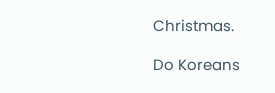Christmas.

Do Koreans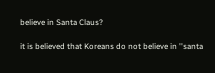believe in Santa Claus?

it is believed that Koreans do not believe in ''santa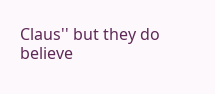Claus'' but they do believe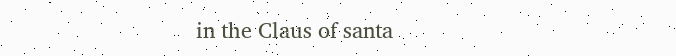in the Claus of santa